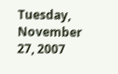Tuesday, November 27, 2007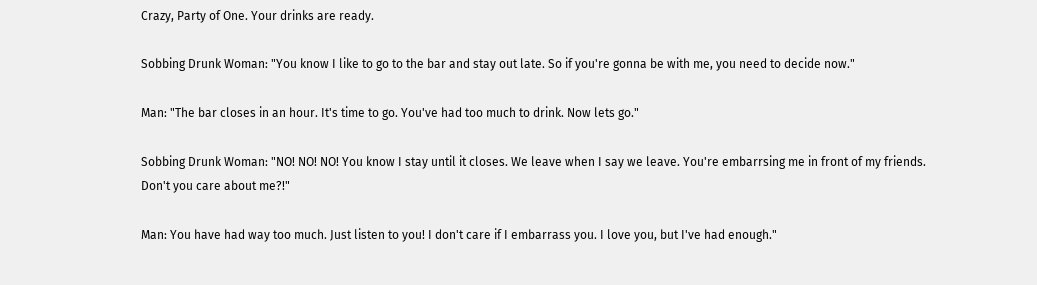Crazy, Party of One. Your drinks are ready.

Sobbing Drunk Woman: "You know I like to go to the bar and stay out late. So if you're gonna be with me, you need to decide now."

Man: "The bar closes in an hour. It's time to go. You've had too much to drink. Now lets go."

Sobbing Drunk Woman: "NO! NO! NO! You know I stay until it closes. We leave when I say we leave. You're embarrsing me in front of my friends. Don't you care about me?!"

Man: You have had way too much. Just listen to you! I don't care if I embarrass you. I love you, but I've had enough."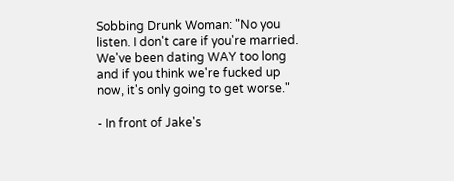Sobbing Drunk Woman: "No you listen. I don't care if you're married. We've been dating WAY too long and if you think we're fucked up now, it's only going to get worse."

- In front of Jake's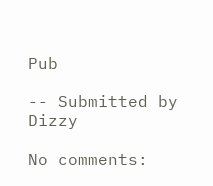Pub

-- Submitted by Dizzy

No comments: